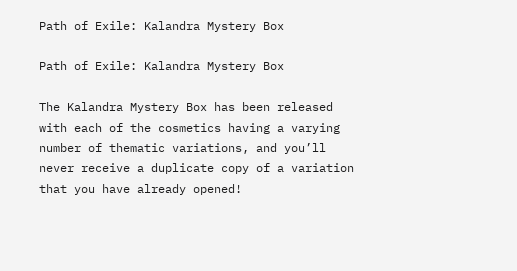Path of Exile: Kalandra Mystery Box

Path of Exile: Kalandra Mystery Box

The Kalandra Mystery Box has been released with each of the cosmetics having a varying number of thematic variations, and you’ll never receive a duplicate copy of a variation that you have already opened!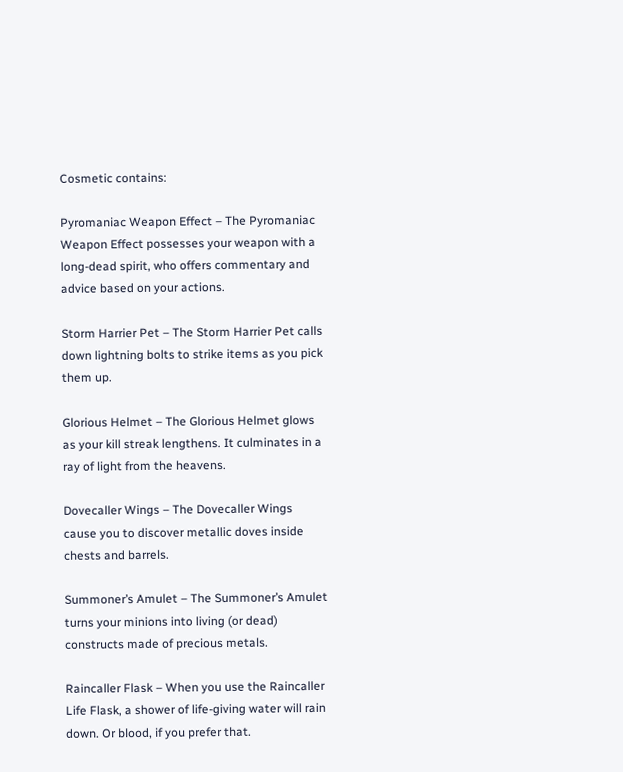Cosmetic contains:

Pyromaniac Weapon Effect – The Pyromaniac Weapon Effect possesses your weapon with a long-dead spirit, who offers commentary and advice based on your actions.

Storm Harrier Pet – The Storm Harrier Pet calls down lightning bolts to strike items as you pick them up.

Glorious Helmet – The Glorious Helmet glows as your kill streak lengthens. It culminates in a ray of light from the heavens.

Dovecaller Wings – The Dovecaller Wings cause you to discover metallic doves inside chests and barrels.

Summoner’s Amulet – The Summoner’s Amulet turns your minions into living (or dead) constructs made of precious metals.

Raincaller Flask – When you use the Raincaller Life Flask, a shower of life-giving water will rain down. Or blood, if you prefer that.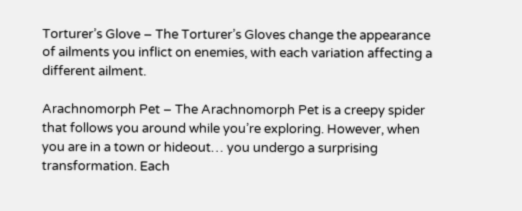Torturer’s Glove – The Torturer’s Gloves change the appearance of ailments you inflict on enemies, with each variation affecting a different ailment.

Arachnomorph Pet – The Arachnomorph Pet is a creepy spider that follows you around while you’re exploring. However, when you are in a town or hideout… you undergo a surprising transformation. Each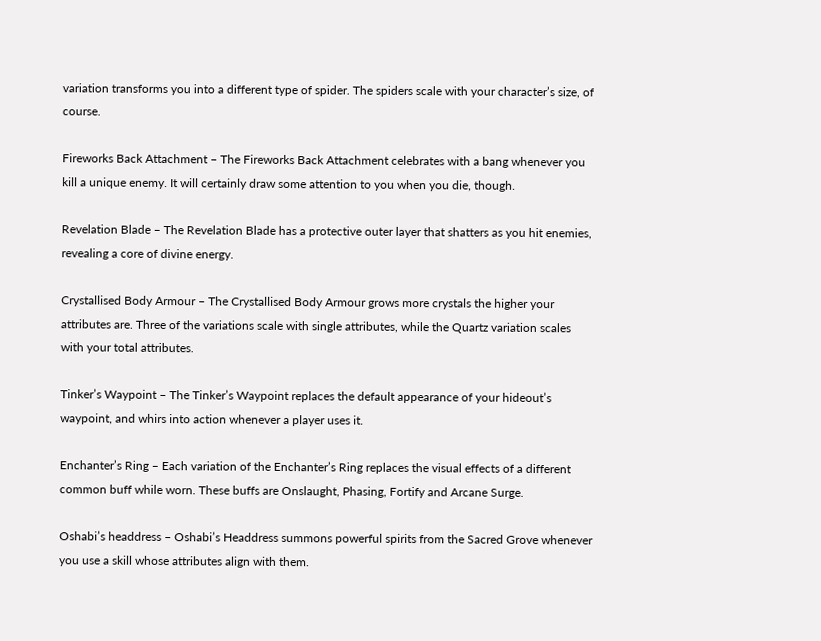variation transforms you into a different type of spider. The spiders scale with your character’s size, of course.

Fireworks Back Attachment – The Fireworks Back Attachment celebrates with a bang whenever you kill a unique enemy. It will certainly draw some attention to you when you die, though.

Revelation Blade – The Revelation Blade has a protective outer layer that shatters as you hit enemies, revealing a core of divine energy.

Crystallised Body Armour – The Crystallised Body Armour grows more crystals the higher your attributes are. Three of the variations scale with single attributes, while the Quartz variation scales with your total attributes.

Tinker’s Waypoint – The Tinker’s Waypoint replaces the default appearance of your hideout’s waypoint, and whirs into action whenever a player uses it.

Enchanter’s Ring – Each variation of the Enchanter’s Ring replaces the visual effects of a different common buff while worn. These buffs are Onslaught, Phasing, Fortify and Arcane Surge.

Oshabi’s headdress – Oshabi’s Headdress summons powerful spirits from the Sacred Grove whenever you use a skill whose attributes align with them.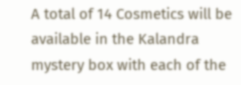A total of 14 Cosmetics will be available in the Kalandra mystery box with each of the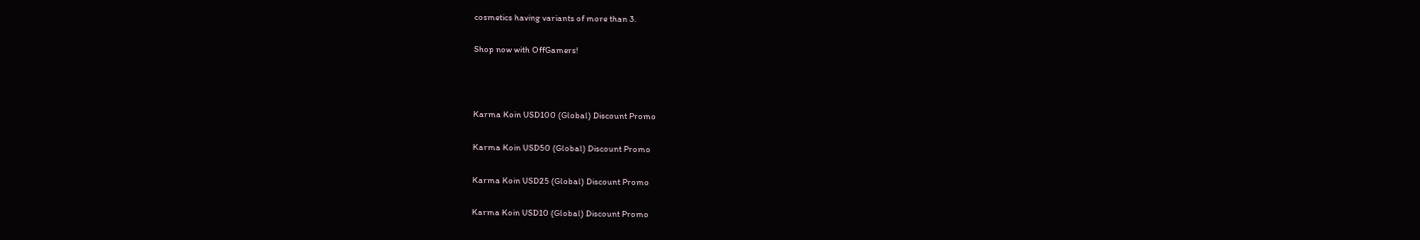cosmetics having variants of more than 3.

Shop now with OffGamers!



Karma Koin USD100 (Global) Discount Promo

Karma Koin USD50 (Global) Discount Promo

Karma Koin USD25 (Global) Discount Promo

Karma Koin USD10 (Global) Discount Promo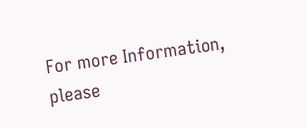For more Information, please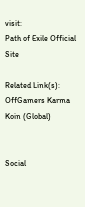visit:
Path of Exile Official Site

Related Link(s):
OffGamers Karma Koin (Global)


Social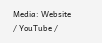Media: Website / YouTube /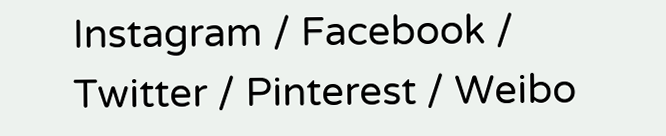Instagram / Facebook / Twitter / Pinterest / Weibo